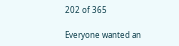202 of 365

Everyone wanted an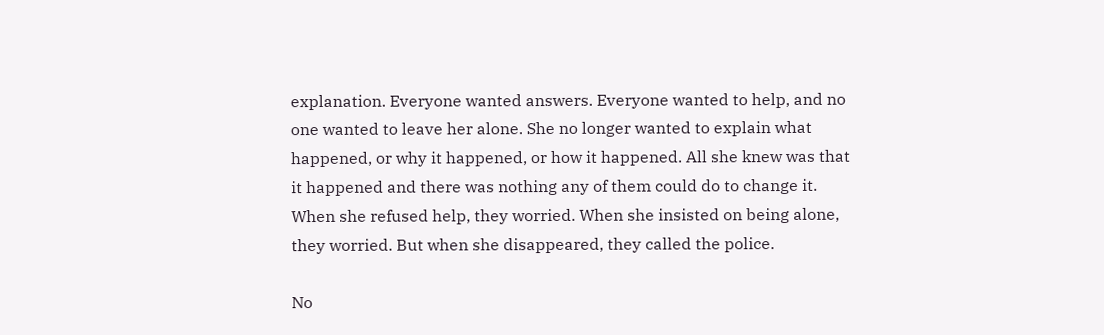explanation. Everyone wanted answers. Everyone wanted to help, and no one wanted to leave her alone. She no longer wanted to explain what happened, or why it happened, or how it happened. All she knew was that it happened and there was nothing any of them could do to change it. When she refused help, they worried. When she insisted on being alone, they worried. But when she disappeared, they called the police.

No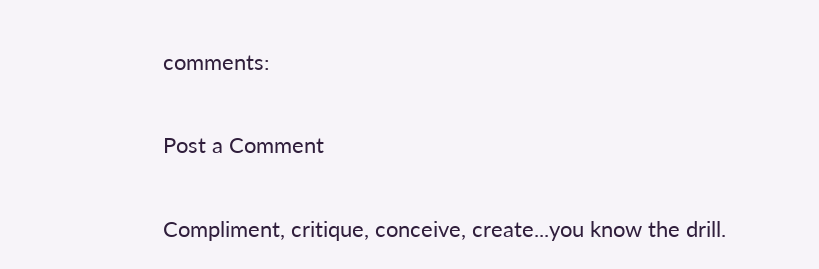comments:

Post a Comment

Compliment, critique, conceive, create...you know the drill.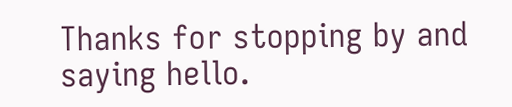Thanks for stopping by and saying hello.